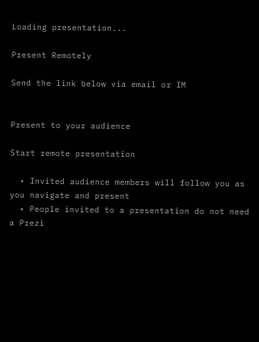Loading presentation...

Present Remotely

Send the link below via email or IM


Present to your audience

Start remote presentation

  • Invited audience members will follow you as you navigate and present
  • People invited to a presentation do not need a Prezi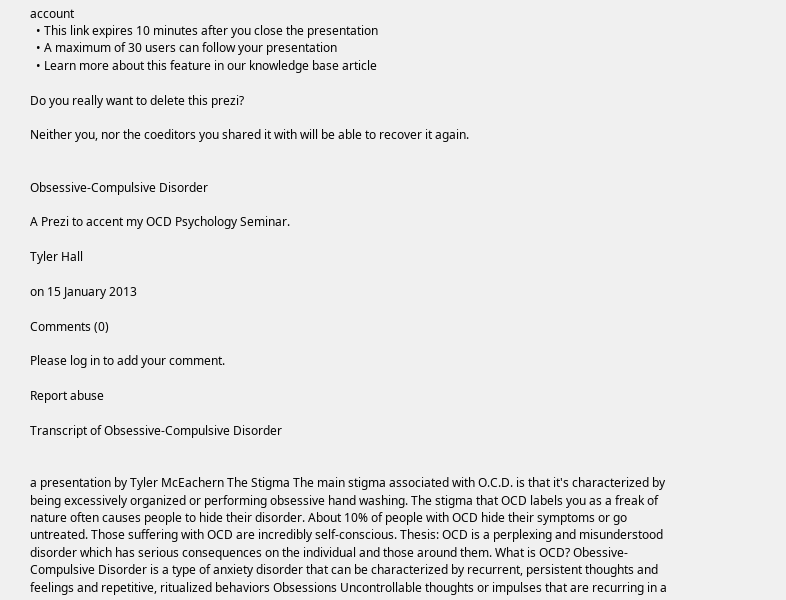account
  • This link expires 10 minutes after you close the presentation
  • A maximum of 30 users can follow your presentation
  • Learn more about this feature in our knowledge base article

Do you really want to delete this prezi?

Neither you, nor the coeditors you shared it with will be able to recover it again.


Obsessive-Compulsive Disorder

A Prezi to accent my OCD Psychology Seminar.

Tyler Hall

on 15 January 2013

Comments (0)

Please log in to add your comment.

Report abuse

Transcript of Obsessive-Compulsive Disorder


a presentation by Tyler McEachern The Stigma The main stigma associated with O.C.D. is that it's characterized by being excessively organized or performing obsessive hand washing. The stigma that OCD labels you as a freak of nature often causes people to hide their disorder. About 10% of people with OCD hide their symptoms or go untreated. Those suffering with OCD are incredibly self-conscious. Thesis: OCD is a perplexing and misunderstood disorder which has serious consequences on the individual and those around them. What is OCD? Obessive-Compulsive Disorder is a type of anxiety disorder that can be characterized by recurrent, persistent thoughts and feelings and repetitive, ritualized behaviors Obsessions Uncontrollable thoughts or impulses that are recurring in a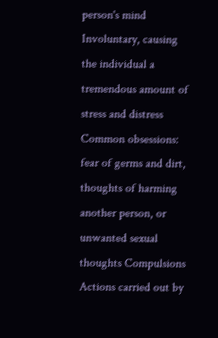person's mind
Involuntary, causing the individual a tremendous amount of stress and distress
Common obsessions: fear of germs and dirt, thoughts of harming another person, or unwanted sexual thoughts Compulsions Actions carried out by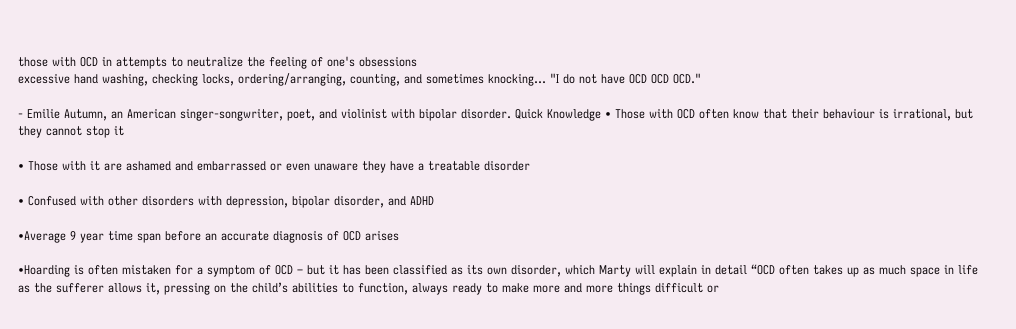those with OCD in attempts to neutralize the feeling of one's obsessions
excessive hand washing, checking locks, ordering/arranging, counting, and sometimes knocking... "I do not have OCD OCD OCD."

- Emilie Autumn, an American singer-songwriter, poet, and violinist with bipolar disorder. Quick Knowledge • Those with OCD often know that their behaviour is irrational, but they cannot stop it

• Those with it are ashamed and embarrassed or even unaware they have a treatable disorder

• Confused with other disorders with depression, bipolar disorder, and ADHD

•Average 9 year time span before an accurate diagnosis of OCD arises

•Hoarding is often mistaken for a symptom of OCD – but it has been classified as its own disorder, which Marty will explain in detail “OCD often takes up as much space in life as the sufferer allows it, pressing on the child’s abilities to function, always ready to make more and more things difficult or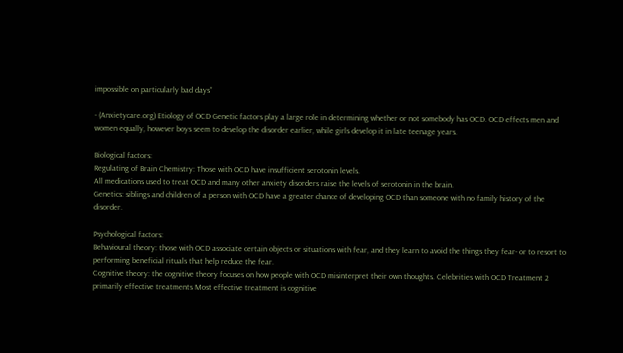impossible on particularly bad days”

- (Anxietycare.org) Etiology of OCD Genetic factors play a large role in determining whether or not somebody has OCD. OCD effects men and women equally, however boys seem to develop the disorder earlier, while girls develop it in late teenage years.

Biological factors:
Regulating of Brain Chemistry: Those with OCD have insufficient serotonin levels.
All medications used to treat OCD and many other anxiety disorders raise the levels of serotonin in the brain.
Genetics: siblings and children of a person with OCD have a greater chance of developing OCD than someone with no family history of the disorder.

Psychological factors:
Behavioural theory: those with OCD associate certain objects or situations with fear, and they learn to avoid the things they fear- or to resort to performing beneficial rituals that help reduce the fear.
Cognitive theory: the cognitive theory focuses on how people with OCD misinterpret their own thoughts. Celebrities with OCD Treatment 2 primarily effective treatments Most effective treatment is cognitive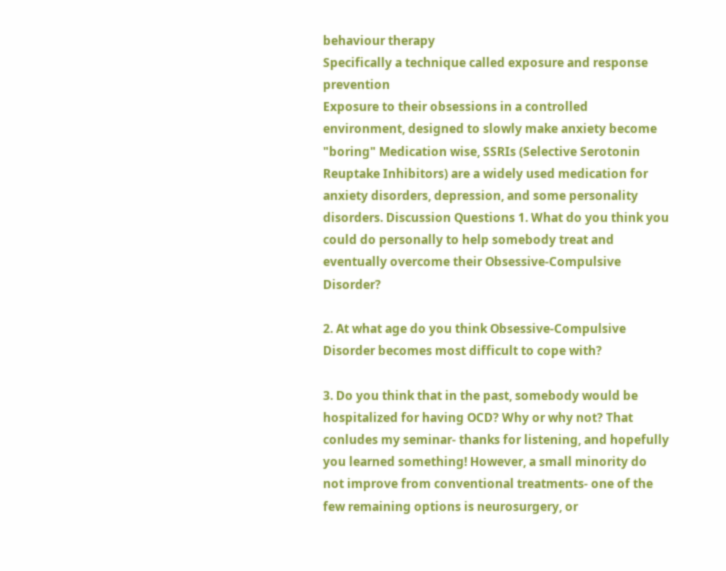behaviour therapy
Specifically a technique called exposure and response prevention
Exposure to their obsessions in a controlled environment, designed to slowly make anxiety become "boring" Medication wise, SSRIs (Selective Serotonin Reuptake Inhibitors) are a widely used medication for anxiety disorders, depression, and some personality disorders. Discussion Questions 1. What do you think you could do personally to help somebody treat and eventually overcome their Obsessive-Compulsive Disorder?

2. At what age do you think Obsessive-Compulsive Disorder becomes most difficult to cope with?

3. Do you think that in the past, somebody would be hospitalized for having OCD? Why or why not? That conludes my seminar- thanks for listening, and hopefully you learned something! However, a small minority do not improve from conventional treatments- one of the few remaining options is neurosurgery, or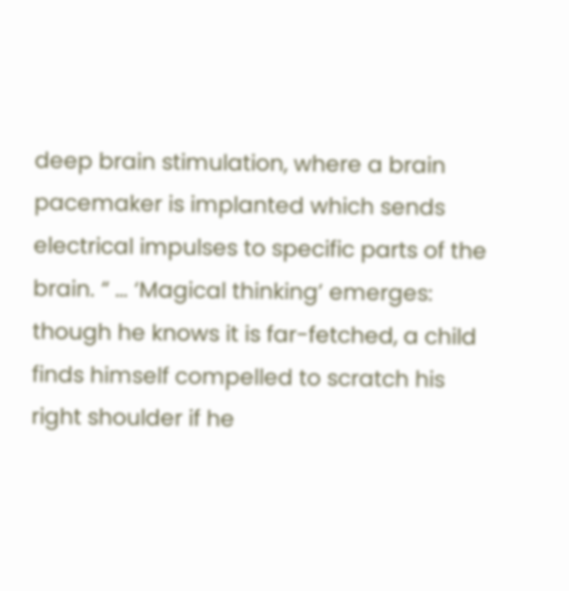deep brain stimulation, where a brain pacemaker is implanted which sends electrical impulses to specific parts of the brain. “ … ‘Magical thinking’ emerges: though he knows it is far-fetched, a child finds himself compelled to scratch his right shoulder if he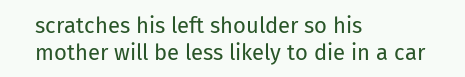scratches his left shoulder so his mother will be less likely to die in a car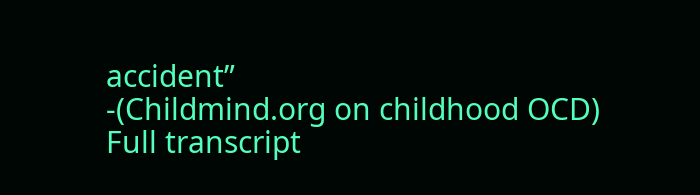accident”
-(Childmind.org on childhood OCD)
Full transcript